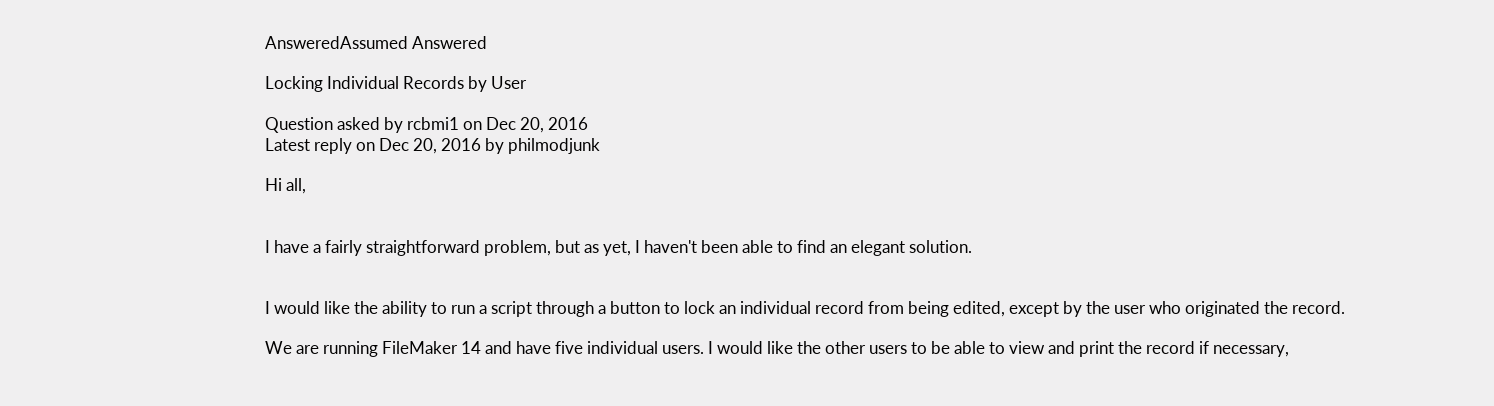AnsweredAssumed Answered

Locking Individual Records by User

Question asked by rcbmi1 on Dec 20, 2016
Latest reply on Dec 20, 2016 by philmodjunk

Hi all,


I have a fairly straightforward problem, but as yet, I haven't been able to find an elegant solution.


I would like the ability to run a script through a button to lock an individual record from being edited, except by the user who originated the record.

We are running FileMaker 14 and have five individual users. I would like the other users to be able to view and print the record if necessary,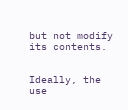but not modify its contents.


Ideally, the use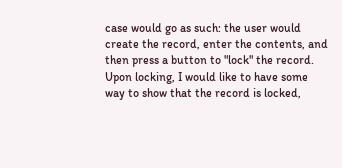case would go as such: the user would create the record, enter the contents, and then press a button to "lock" the record. Upon locking, I would like to have some way to show that the record is locked,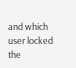and which user locked the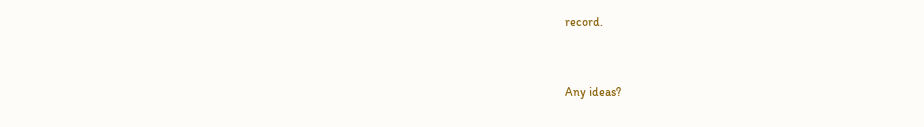record.


Any ideas?